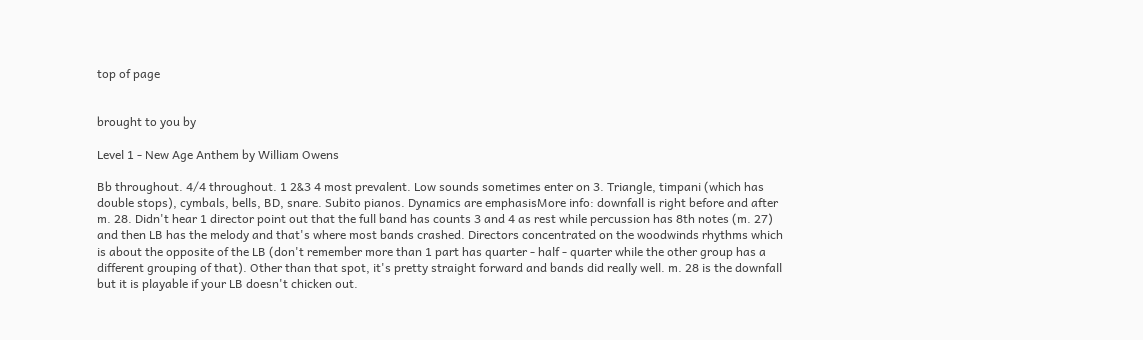top of page


brought to you by

Level 1 - New Age Anthem by William Owens

Bb throughout. 4/4 throughout. 1 2&3 4 most prevalent. Low sounds sometimes enter on 3. Triangle, timpani (which has double stops), cymbals, bells, BD, snare. Subito pianos. Dynamics are emphasisMore info: downfall is right before and after m. 28. Didn't hear 1 director point out that the full band has counts 3 and 4 as rest while percussion has 8th notes (m. 27) and then LB has the melody and that's where most bands crashed. Directors concentrated on the woodwinds rhythms which is about the opposite of the LB (don't remember more than 1 part has quarter - half - quarter while the other group has a different grouping of that). Other than that spot, it's pretty straight forward and bands did really well. m. 28 is the downfall but it is playable if your LB doesn't chicken out.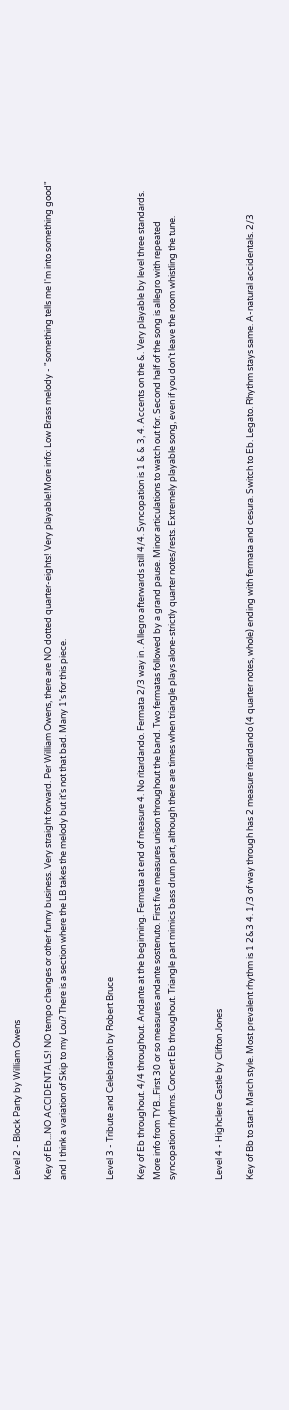Level 2 - Block Party by William Owens

Key of Eb...NO ACCIDENTALS! NO tempo changes or other funny business. Very straight forward. Per William Owens, there are NO dotted quarter-eights! Very playable!More info: Low Brass melody - "something tells me I'm into something good" and I think a variation of Skip to my Lou? There is a section where the LB takes the melody but it's not that bad. Many 1's for this piece.


Level 3 - Tribute and Celebration by Robert Bruce

Key of Eb throughout. 4/4 throughout. Andante at the beginning. Fermata at end of measure 4. No ritardando. Fermata 2/3 way in . Allegro afterwards still 4/4. Syncopation is 1 & & 3, 4. Accents on the &. Very playable by level three standards. More info from TYB...First 30 or so measures andante sostenuto. First five measures unison throughout the band. Two fermatas followed by a grand pause. Minor articulations to watch out for. Second half of the song is allegro with repeated syncopation rhythms. Concert Eb throughout. Triangle part mimics bass drum part, although there are times when triangle plays alone-strictly quarter notes/rests. Extremely playable song, even if you don't leave the room whistling the tune.


Level 4 - Highclere Castle by Clifton Jones

Key of Bb to start. March style. Most prevalent rhythm is 1 2&3 4. 1/3 of way through has 2 measure ritardando (4 quarter notes, whole) ending with fermata and cesura. Switch to Eb. Legato. Rhythm stays same. A-natural accidentals. 2/3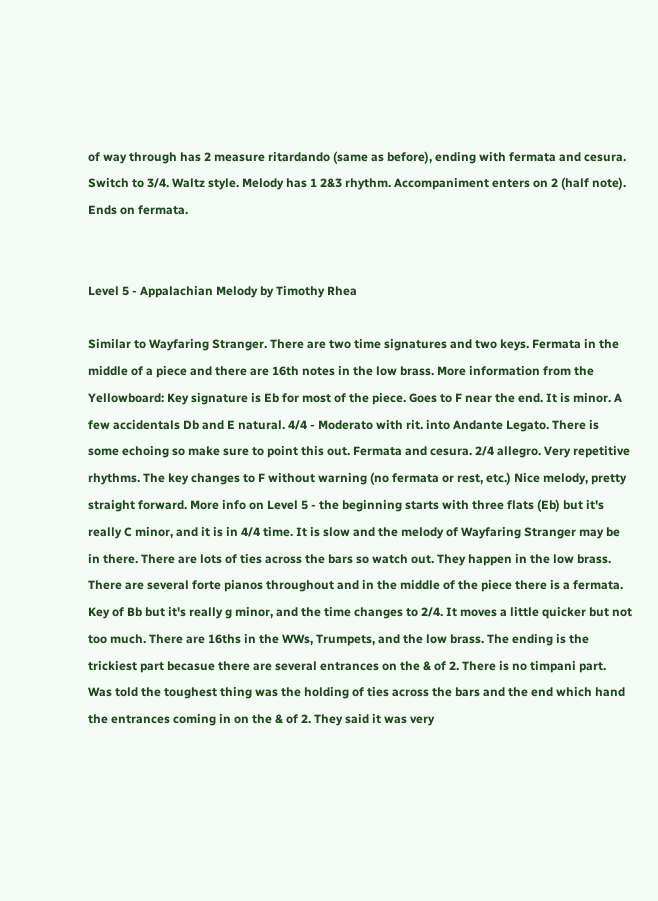of way through has 2 measure ritardando (same as before), ending with fermata and cesura. Switch to 3/4. Waltz style. Melody has 1 2&3 rhythm. Accompaniment enters on 2 (half note). Ends on fermata.


Level 5 - Appalachian Melody by Timothy Rhea

Similar to Wayfaring Stranger. There are two time signatures and two keys. Fermata in the middle of a piece and there are 16th notes in the low brass. More information from the Yellowboard: Key signature is Eb for most of the piece. Goes to F near the end. It is minor. A few accidentals Db and E natural. 4/4 - Moderato with rit. into Andante Legato. There is some echoing so make sure to point this out. Fermata and cesura. 2/4 allegro. Very repetitive rhythms. The key changes to F without warning (no fermata or rest, etc.) Nice melody, pretty straight forward. More info on Level 5 - the beginning starts with three flats (Eb) but it's really C minor, and it is in 4/4 time. It is slow and the melody of Wayfaring Stranger may be in there. There are lots of ties across the bars so watch out. They happen in the low brass. There are several forte pianos throughout and in the middle of the piece there is a fermata. Key of Bb but it's really g minor, and the time changes to 2/4. It moves a little quicker but not too much. There are 16ths in the WWs, Trumpets, and the low brass. The ending is the trickiest part becasue there are several entrances on the & of 2. There is no timpani part. Was told the toughest thing was the holding of ties across the bars and the end which hand the entrances coming in on the & of 2. They said it was very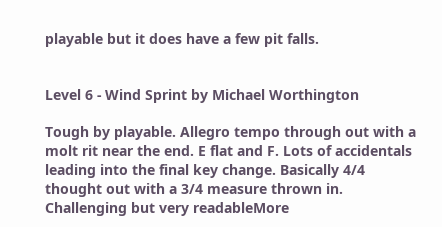playable but it does have a few pit falls.


Level 6 - Wind Sprint by Michael Worthington

Tough by playable. Allegro tempo through out with a molt rit near the end. E flat and F. Lots of accidentals leading into the final key change. Basically 4/4 thought out with a 3/4 measure thrown in. Challenging but very readableMore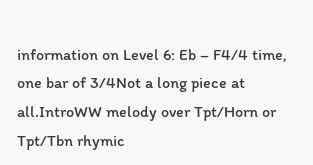information on Level 6: Eb – F4/4 time, one bar of 3/4Not a long piece at all.IntroWW melody over Tpt/Horn or Tpt/Tbn rhymic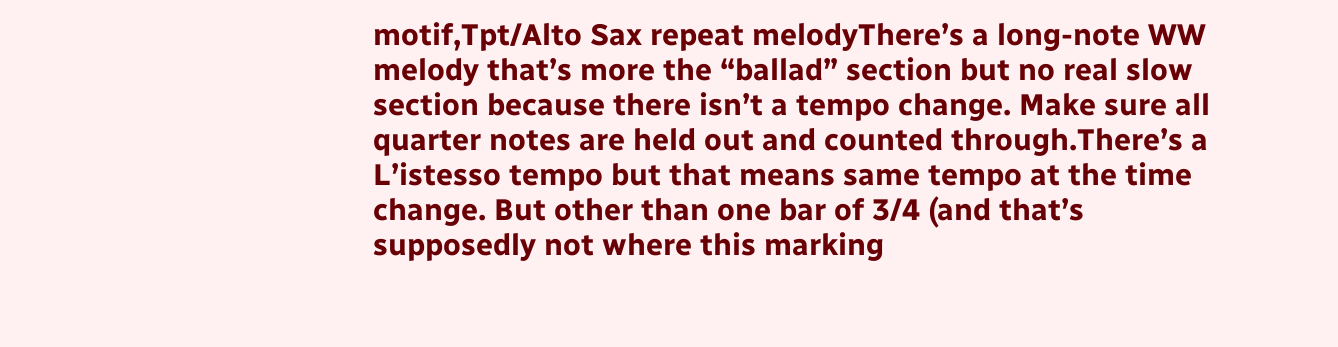motif,Tpt/Alto Sax repeat melodyThere’s a long-note WW melody that’s more the “ballad” section but no real slow section because there isn’t a tempo change. Make sure all quarter notes are held out and counted through.There’s a L’istesso tempo but that means same tempo at the time change. But other than one bar of 3/4 (and that’s supposedly not where this marking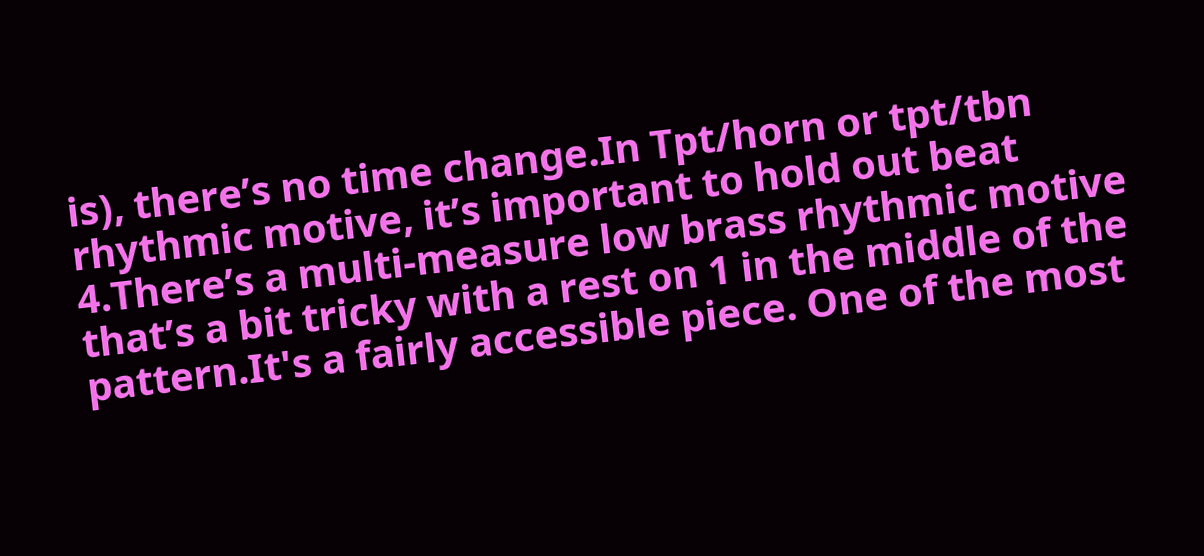is), there’s no time change.In Tpt/horn or tpt/tbn rhythmic motive, it’s important to hold out beat 4.There’s a multi-measure low brass rhythmic motive that’s a bit tricky with a rest on 1 in the middle of the pattern.It's a fairly accessible piece. One of the most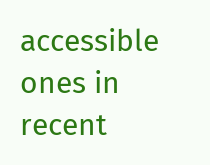accessible ones in recent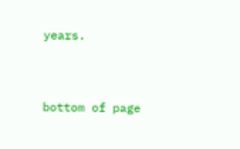years.


bottom of page